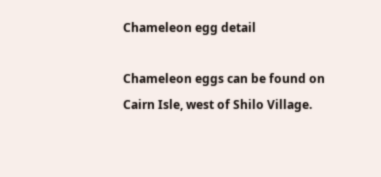Chameleon egg detail

Chameleon eggs can be found on Cairn Isle, west of Shilo Village.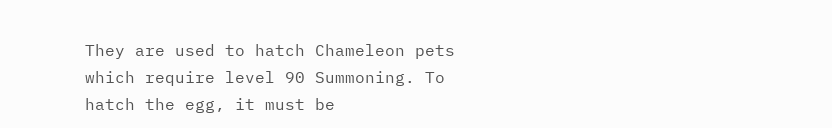They are used to hatch Chameleon pets which require level 90 Summoning. To hatch the egg, it must be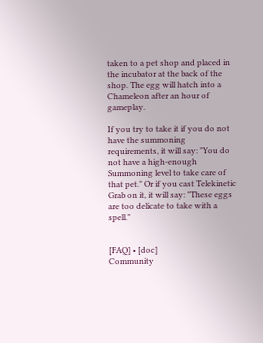taken to a pet shop and placed in the incubator at the back of the shop. The egg will hatch into a Chameleon after an hour of gameplay.

If you try to take it if you do not have the summoning requirements, it will say: "You do not have a high-enough Summoning level to take care of that pet." Or if you cast Telekinetic Grab on it, it will say: "These eggs are too delicate to take with a spell."


[FAQ] • [doc]
Community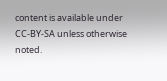content is available under CC-BY-SA unless otherwise noted.